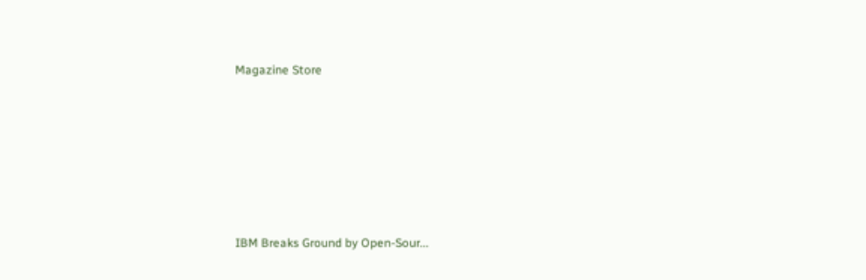Magazine Store






IBM Breaks Ground by Open-Sour...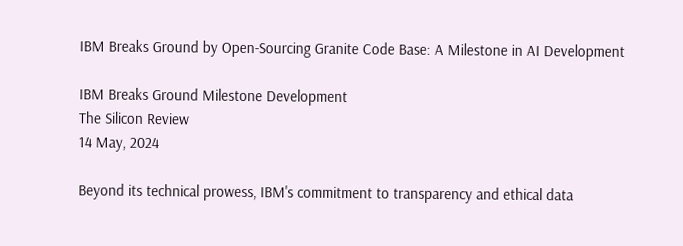IBM Breaks Ground by Open-Sourcing Granite Code Base: A Milestone in AI Development

IBM Breaks Ground Milestone Development
The Silicon Review
14 May, 2024

Beyond its technical prowess, IBM's commitment to transparency and ethical data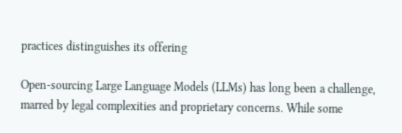practices distinguishes its offering

Open-sourcing Large Language Models (LLMs) has long been a challenge, marred by legal complexities and proprietary concerns. While some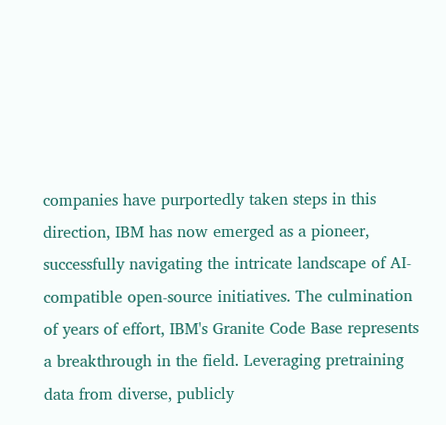companies have purportedly taken steps in this direction, IBM has now emerged as a pioneer, successfully navigating the intricate landscape of AI-compatible open-source initiatives. The culmination of years of effort, IBM's Granite Code Base represents a breakthrough in the field. Leveraging pretraining data from diverse, publicly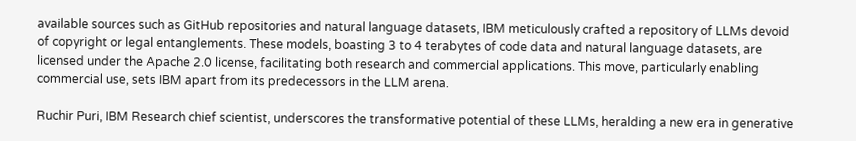available sources such as GitHub repositories and natural language datasets, IBM meticulously crafted a repository of LLMs devoid of copyright or legal entanglements. These models, boasting 3 to 4 terabytes of code data and natural language datasets, are licensed under the Apache 2.0 license, facilitating both research and commercial applications. This move, particularly enabling commercial use, sets IBM apart from its predecessors in the LLM arena.

Ruchir Puri, IBM Research chief scientist, underscores the transformative potential of these LLMs, heralding a new era in generative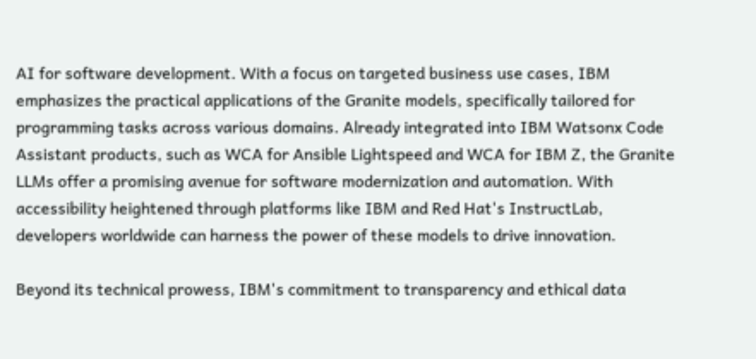AI for software development. With a focus on targeted business use cases, IBM emphasizes the practical applications of the Granite models, specifically tailored for programming tasks across various domains. Already integrated into IBM Watsonx Code Assistant products, such as WCA for Ansible Lightspeed and WCA for IBM Z, the Granite LLMs offer a promising avenue for software modernization and automation. With accessibility heightened through platforms like IBM and Red Hat's InstructLab, developers worldwide can harness the power of these models to drive innovation.

Beyond its technical prowess, IBM's commitment to transparency and ethical data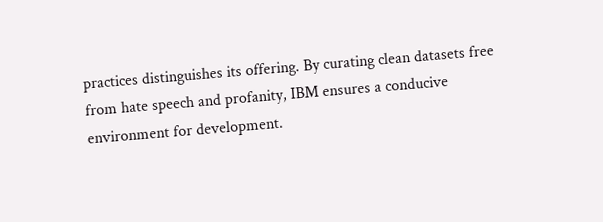practices distinguishes its offering. By curating clean datasets free from hate speech and profanity, IBM ensures a conducive environment for development.